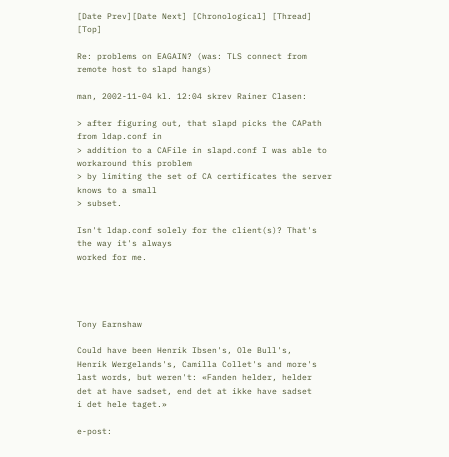[Date Prev][Date Next] [Chronological] [Thread] [Top]

Re: problems on EAGAIN? (was: TLS connect from remote host to slapd hangs)

man, 2002-11-04 kl. 12:04 skrev Rainer Clasen:

> after figuring out, that slapd picks the CAPath from ldap.conf in
> addition to a CAFile in slapd.conf I was able to workaround this problem
> by limiting the set of CA certificates the server knows to a small
> subset.

Isn't ldap.conf solely for the client(s)? That's the way it's always
worked for me.




Tony Earnshaw

Could have been Henrik Ibsen's, Ole Bull's,
Henrik Wergelands's, Camilla Collet's and more's
last words, but weren't: «Fanden helder, helder
det at have sadset, end det at ikke have sadset
i det hele taget.»

e-post: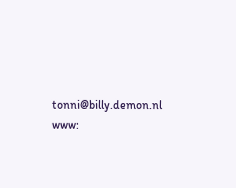tonni@billy.demon.nl
www: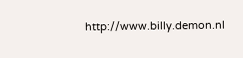http://www.billy.demon.nl